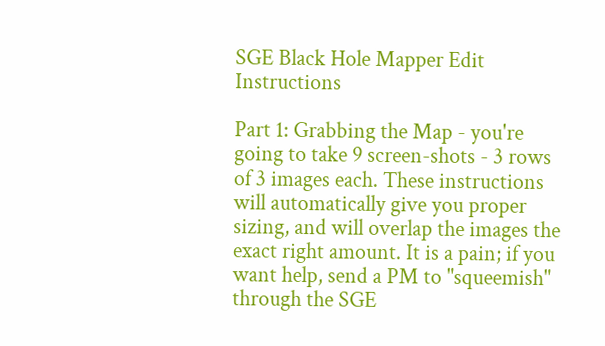SGE Black Hole Mapper Edit Instructions

Part 1: Grabbing the Map - you're going to take 9 screen-shots - 3 rows of 3 images each. These instructions will automatically give you proper sizing, and will overlap the images the exact right amount. It is a pain; if you want help, send a PM to "squeemish" through the SGE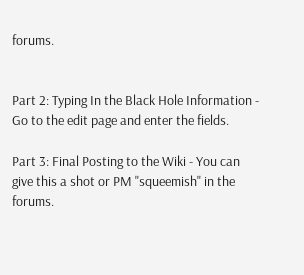forums.


Part 2: Typing In the Black Hole Information - Go to the edit page and enter the fields.

Part 3: Final Posting to the Wiki - You can give this a shot or PM "squeemish" in the forums.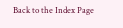Back to the Index Page